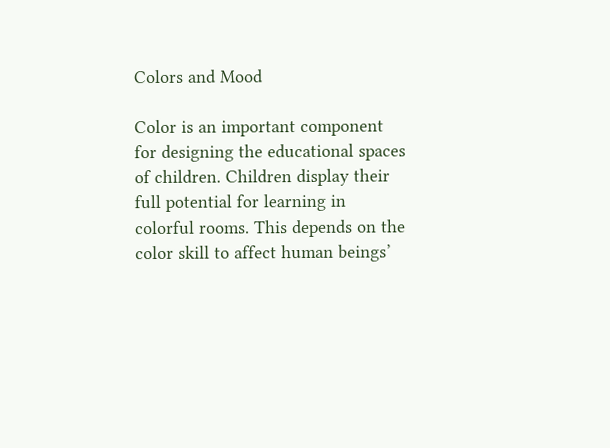Colors and Mood

Color is an important component for designing the educational spaces of children. Children display their full potential for learning in colorful rooms. This depends on the color skill to affect human beings’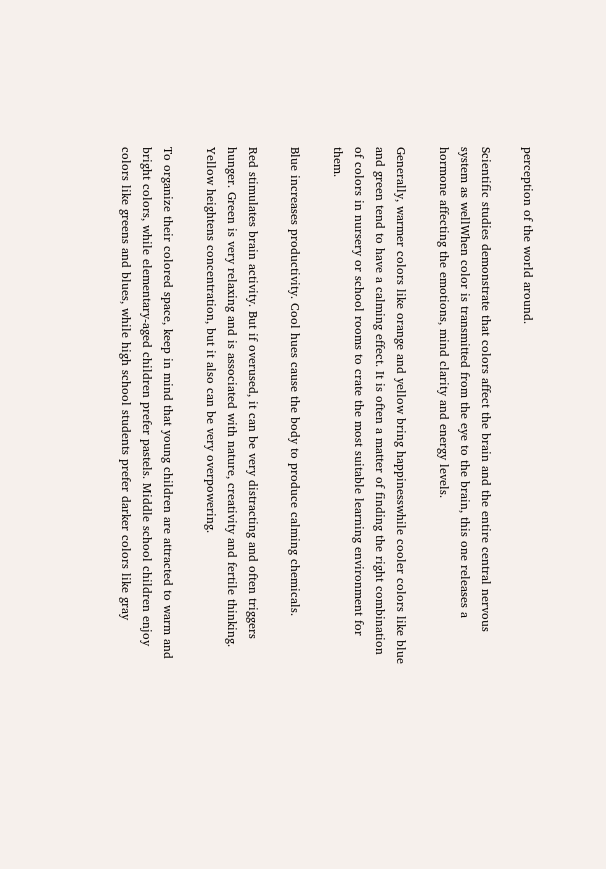perception of the world around.

Scientific studies demonstrate that colors affect the brain and the entire central nervous system as wellWhen color is transmitted from the eye to the brain, this one releases a hormone affecting the emotions, mind clarity and energy levels.

Generally, warmer colors like orange and yellow bring happinesswhile cooler colors like blue and green tend to have a calming effect. It is often a matter of finding the right combination of colors in nursery or school rooms to crate the most suitable learning environment for them.

Blue increases productivity. Cool hues cause the body to produce calming chemicals.

Red stimulates brain activity. But if overused, it can be very distracting and often triggers hunger. Green is very relaxing and is associated with nature, creativity and fertile thinking. Yellow heightens concentration, but it also can be very overpowering.

To organize their colored space, keep in mind that young children are attracted to warm and bright colors, while elementary-aged children prefer pastels. Middle school children enjoy colors like greens and blues, while high school students prefer darker colors like gray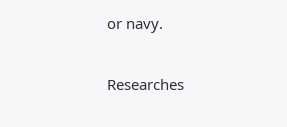or navy.

Researches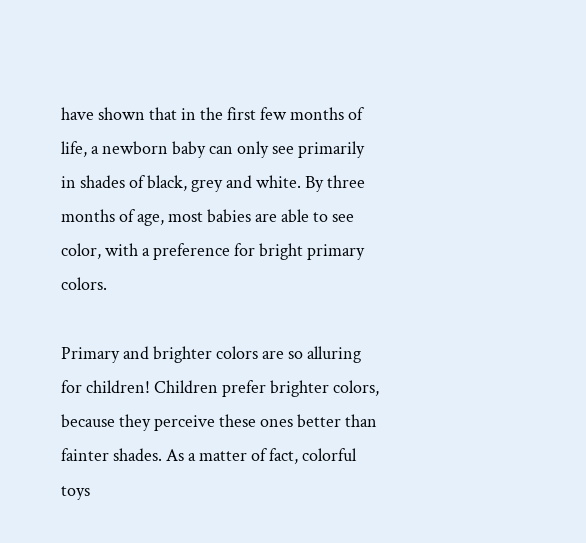have shown that in the first few months of life, a newborn baby can only see primarily in shades of black, grey and white. By three months of age, most babies are able to see color, with a preference for bright primary colors.

Primary and brighter colors are so alluring for children! Children prefer brighter colors, because they perceive these ones better than fainter shades. As a matter of fact, colorful toys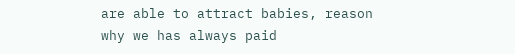are able to attract babies, reason why we has always paid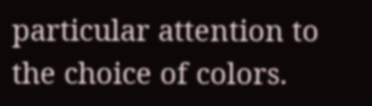particular attention to the choice of colors.